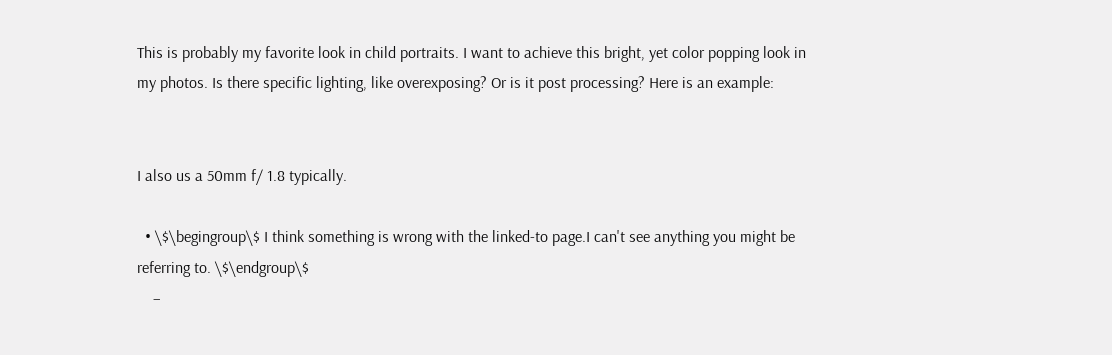This is probably my favorite look in child portraits. I want to achieve this bright, yet color popping look in my photos. Is there specific lighting, like overexposing? Or is it post processing? Here is an example:


I also us a 50mm f/ 1.8 typically.

  • \$\begingroup\$ I think something is wrong with the linked-to page.I can't see anything you might be referring to. \$\endgroup\$
    –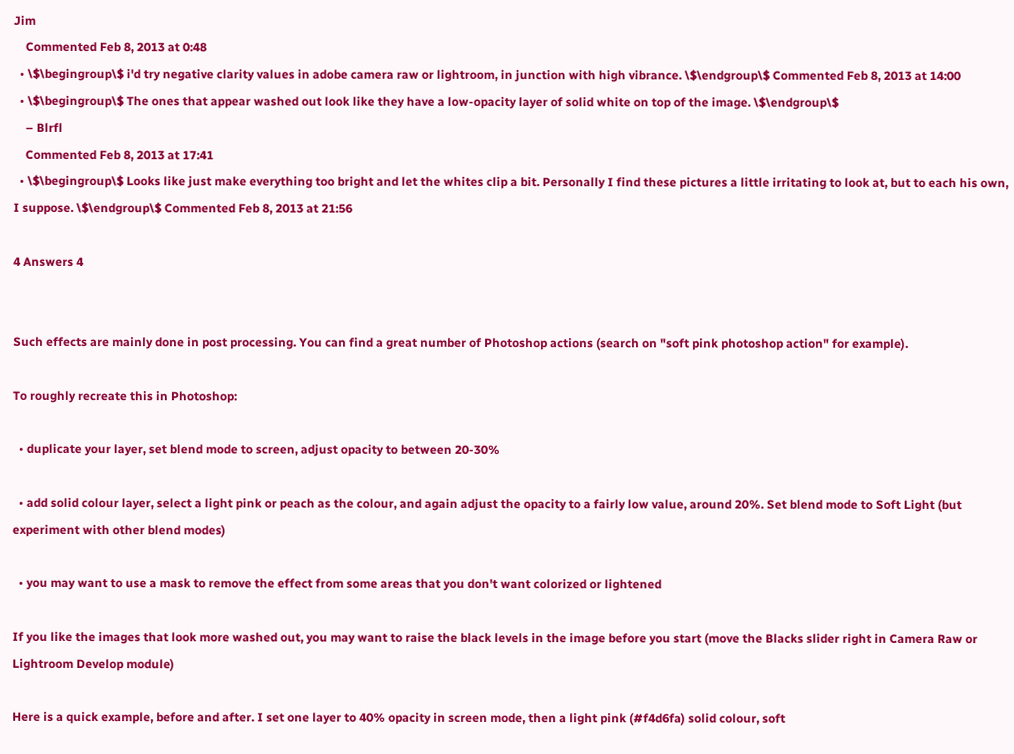Jim
    Commented Feb 8, 2013 at 0:48
  • \$\begingroup\$ i'd try negative clarity values in adobe camera raw or lightroom, in junction with high vibrance. \$\endgroup\$ Commented Feb 8, 2013 at 14:00
  • \$\begingroup\$ The ones that appear washed out look like they have a low-opacity layer of solid white on top of the image. \$\endgroup\$
    – Blrfl
    Commented Feb 8, 2013 at 17:41
  • \$\begingroup\$ Looks like just make everything too bright and let the whites clip a bit. Personally I find these pictures a little irritating to look at, but to each his own, I suppose. \$\endgroup\$ Commented Feb 8, 2013 at 21:56

4 Answers 4


Such effects are mainly done in post processing. You can find a great number of Photoshop actions (search on "soft pink photoshop action" for example).

To roughly recreate this in Photoshop:

  • duplicate your layer, set blend mode to screen, adjust opacity to between 20-30%

  • add solid colour layer, select a light pink or peach as the colour, and again adjust the opacity to a fairly low value, around 20%. Set blend mode to Soft Light (but experiment with other blend modes)

  • you may want to use a mask to remove the effect from some areas that you don't want colorized or lightened

If you like the images that look more washed out, you may want to raise the black levels in the image before you start (move the Blacks slider right in Camera Raw or Lightroom Develop module)

Here is a quick example, before and after. I set one layer to 40% opacity in screen mode, then a light pink (#f4d6fa) solid colour, soft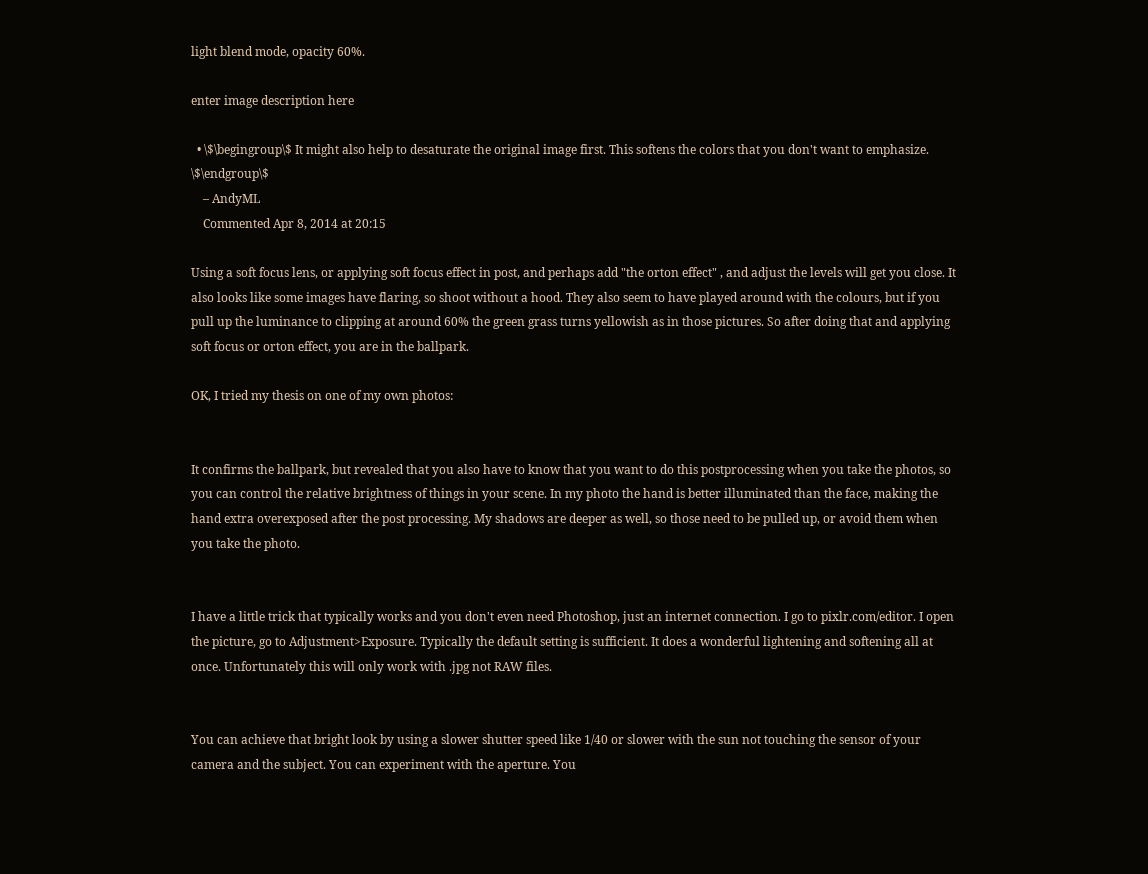light blend mode, opacity 60%.

enter image description here

  • \$\begingroup\$ It might also help to desaturate the original image first. This softens the colors that you don't want to emphasize. \$\endgroup\$
    – AndyML
    Commented Apr 8, 2014 at 20:15

Using a soft focus lens, or applying soft focus effect in post, and perhaps add "the orton effect" , and adjust the levels will get you close. It also looks like some images have flaring, so shoot without a hood. They also seem to have played around with the colours, but if you pull up the luminance to clipping at around 60% the green grass turns yellowish as in those pictures. So after doing that and applying soft focus or orton effect, you are in the ballpark.

OK, I tried my thesis on one of my own photos:


It confirms the ballpark, but revealed that you also have to know that you want to do this postprocessing when you take the photos, so you can control the relative brightness of things in your scene. In my photo the hand is better illuminated than the face, making the hand extra overexposed after the post processing. My shadows are deeper as well, so those need to be pulled up, or avoid them when you take the photo.


I have a little trick that typically works and you don't even need Photoshop, just an internet connection. I go to pixlr.com/editor. I open the picture, go to Adjustment>Exposure. Typically the default setting is sufficient. It does a wonderful lightening and softening all at once. Unfortunately this will only work with .jpg not RAW files.


You can achieve that bright look by using a slower shutter speed like 1/40 or slower with the sun not touching the sensor of your camera and the subject. You can experiment with the aperture. You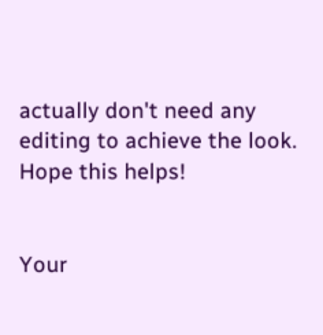actually don't need any editing to achieve the look. Hope this helps!


Your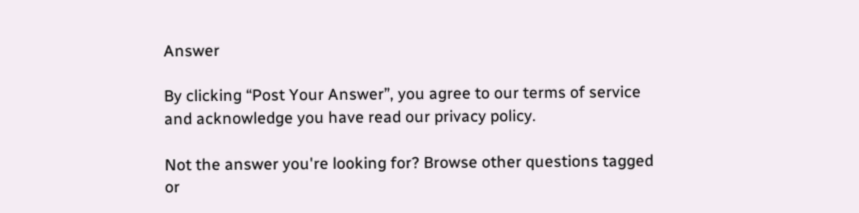Answer

By clicking “Post Your Answer”, you agree to our terms of service and acknowledge you have read our privacy policy.

Not the answer you're looking for? Browse other questions tagged or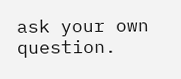ask your own question.